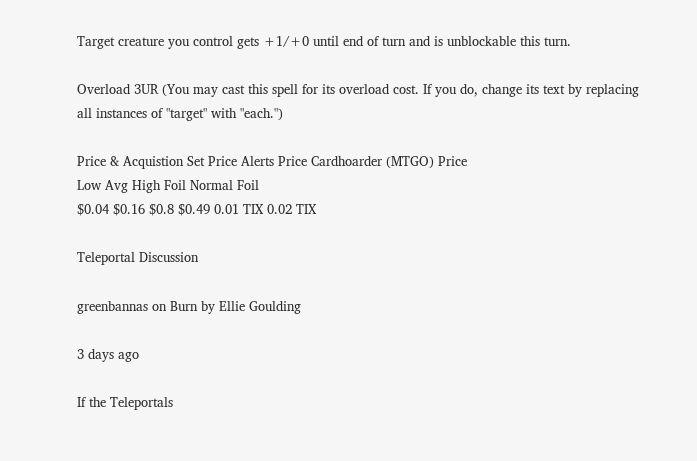Target creature you control gets +1/+0 until end of turn and is unblockable this turn.

Overload 3UR (You may cast this spell for its overload cost. If you do, change its text by replacing all instances of "target" with "each.")

Price & Acquistion Set Price Alerts Price Cardhoarder (MTGO) Price
Low Avg High Foil Normal Foil
$0.04 $0.16 $0.8 $0.49 0.01 TIX 0.02 TIX

Teleportal Discussion

greenbannas on Burn by Ellie Goulding

3 days ago

If the Teleportals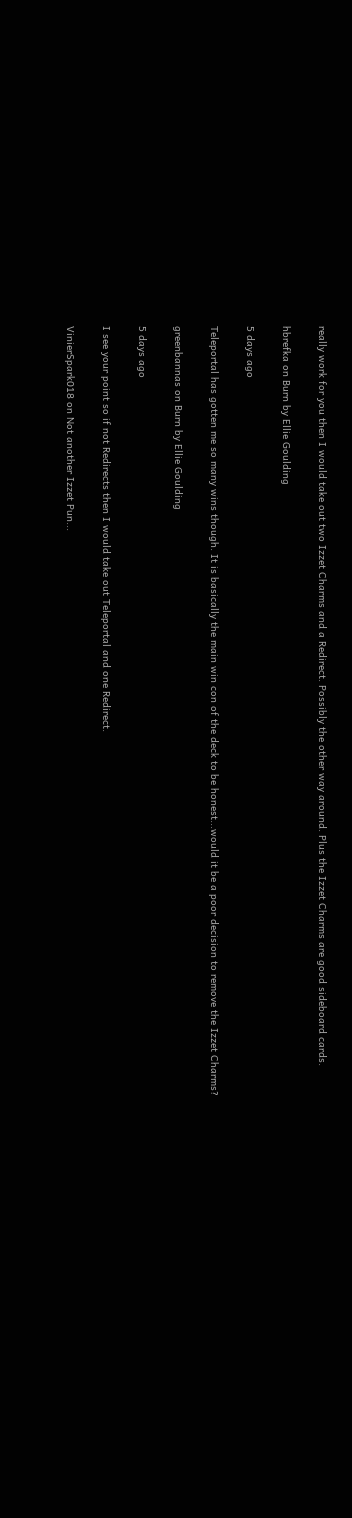really work for you then I would take out two Izzet Charms and a Redirect. Possibly the other way around. Plus the Izzet Charms are good sideboard cards.

hbrefka on Burn by Ellie Goulding

5 days ago

Teleportal has gotten me so many wins though. It is basically the main win con of the deck to be honest...would it be a poor decision to remove the Izzet Charms?

greenbannas on Burn by Ellie Goulding

5 days ago

I see your point so if not Redirects then I would take out Teleportal and one Redirect.

VinierSpark018 on Not another Izzet Pun...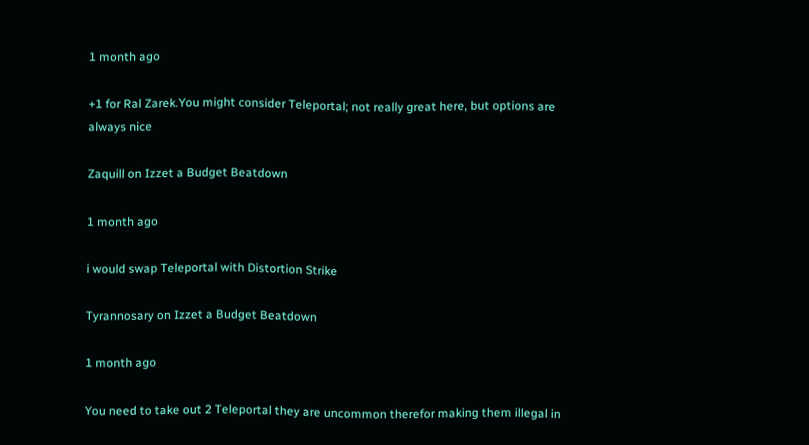1 month ago

+1 for Ral Zarek.You might consider Teleportal; not really great here, but options are always nice

Zaquill on Izzet a Budget Beatdown

1 month ago

i would swap Teleportal with Distortion Strike

Tyrannosary on Izzet a Budget Beatdown

1 month ago

You need to take out 2 Teleportal they are uncommon therefor making them illegal in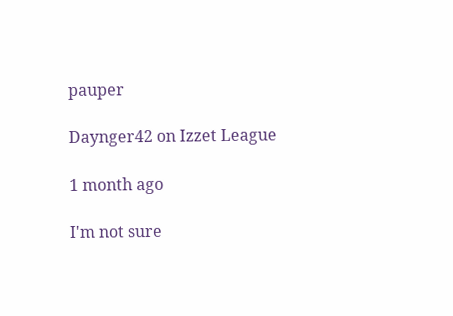pauper

Daynger42 on Izzet League

1 month ago

I'm not sure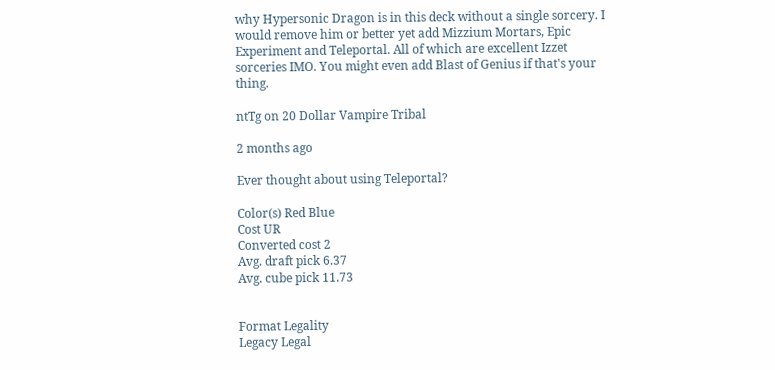why Hypersonic Dragon is in this deck without a single sorcery. I would remove him or better yet add Mizzium Mortars, Epic Experiment and Teleportal. All of which are excellent Izzet sorceries IMO. You might even add Blast of Genius if that's your thing.

ntTg on 20 Dollar Vampire Tribal

2 months ago

Ever thought about using Teleportal?

Color(s) Red Blue
Cost UR
Converted cost 2
Avg. draft pick 6.37
Avg. cube pick 11.73


Format Legality
Legacy Legal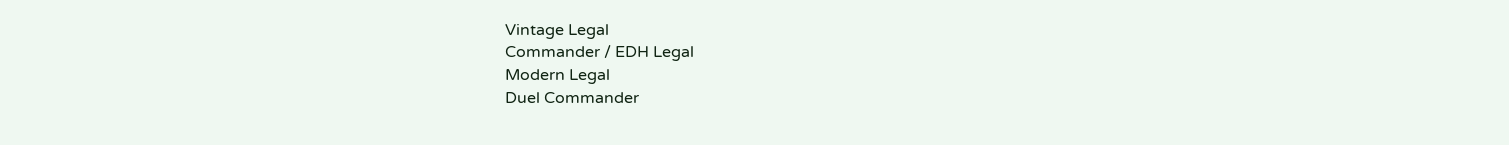Vintage Legal
Commander / EDH Legal
Modern Legal
Duel Commander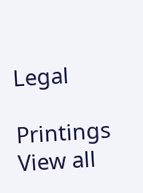Legal

Printings View all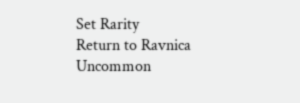Set Rarity
Return to Ravnica Uncommon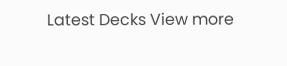Latest Decks View more